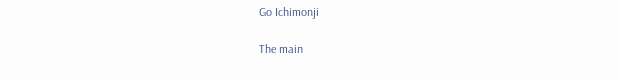Go Ichimonji

The main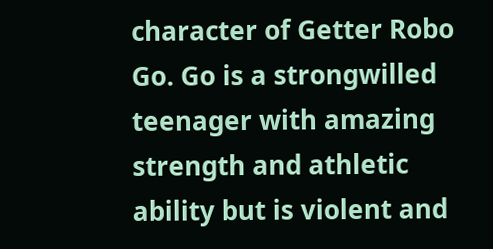character of Getter Robo Go. Go is a strongwilled teenager with amazing strength and athletic ability but is violent and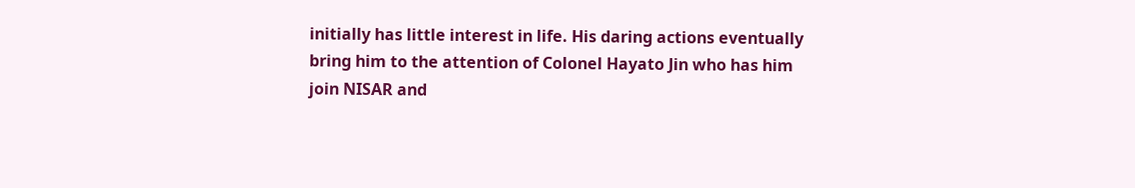initially has little interest in life. His daring actions eventually bring him to the attention of Colonel Hayato Jin who has him join NISAR and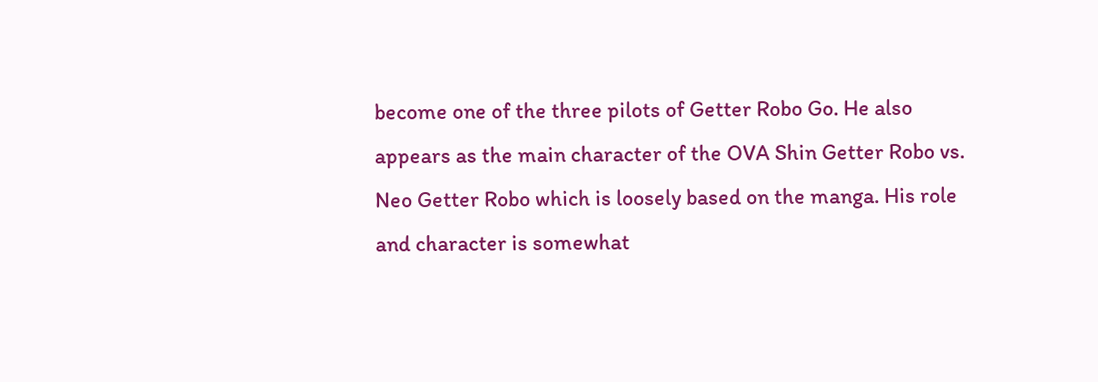become one of the three pilots of Getter Robo Go. He also appears as the main character of the OVA Shin Getter Robo vs. Neo Getter Robo which is loosely based on the manga. His role and character is somewhat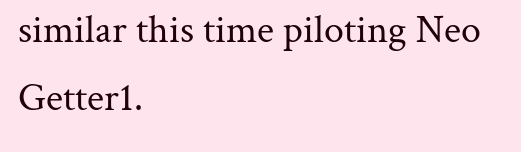similar this time piloting Neo Getter1.